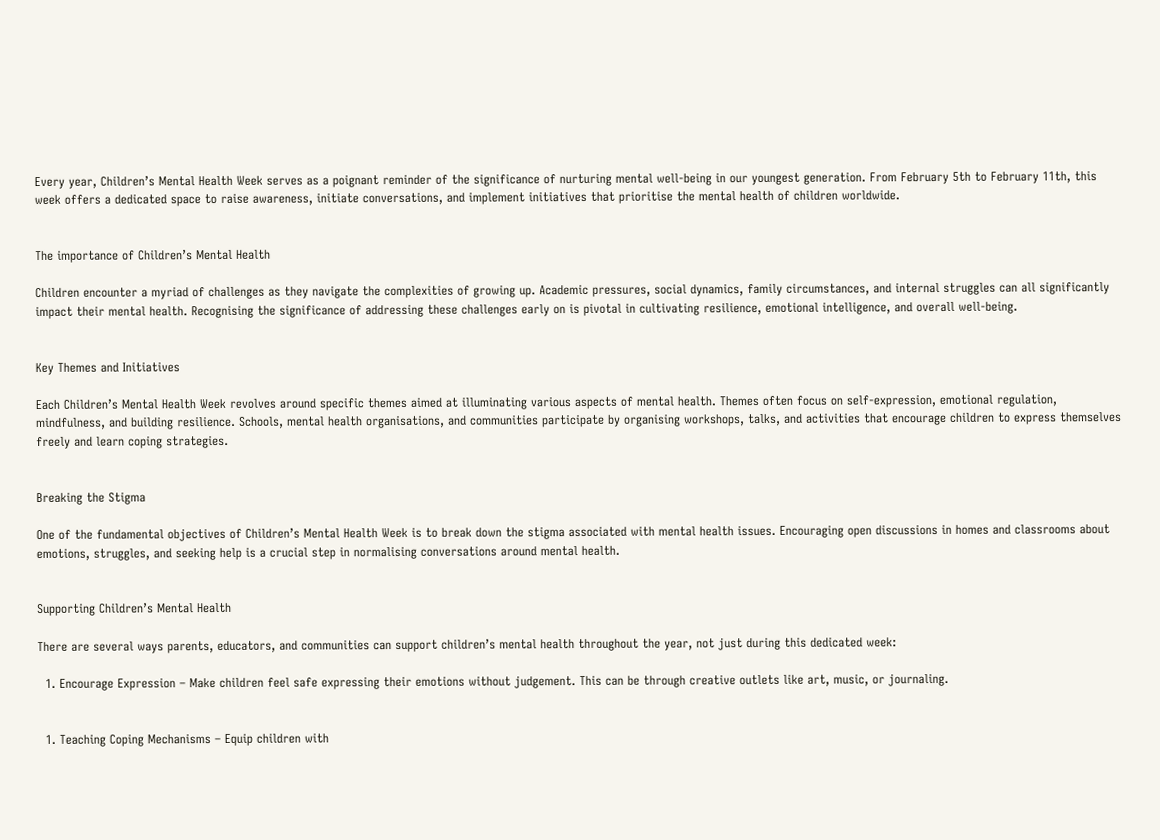Every year, Children’s Mental Health Week serves as a poignant reminder of the significance of nurturing mental well-being in our youngest generation. From February 5th to February 11th, this week offers a dedicated space to raise awareness, initiate conversations, and implement initiatives that prioritise the mental health of children worldwide.


The importance of Children’s Mental Health

Children encounter a myriad of challenges as they navigate the complexities of growing up. Academic pressures, social dynamics, family circumstances, and internal struggles can all significantly impact their mental health. Recognising the significance of addressing these challenges early on is pivotal in cultivating resilience, emotional intelligence, and overall well-being.


Key Themes and Initiatives

Each Children’s Mental Health Week revolves around specific themes aimed at illuminating various aspects of mental health. Themes often focus on self-expression, emotional regulation, mindfulness, and building resilience. Schools, mental health organisations, and communities participate by organising workshops, talks, and activities that encourage children to express themselves freely and learn coping strategies.


Breaking the Stigma

One of the fundamental objectives of Children’s Mental Health Week is to break down the stigma associated with mental health issues. Encouraging open discussions in homes and classrooms about emotions, struggles, and seeking help is a crucial step in normalising conversations around mental health.


Supporting Children’s Mental Health

There are several ways parents, educators, and communities can support children’s mental health throughout the year, not just during this dedicated week:

  1. Encourage Expression – Make children feel safe expressing their emotions without judgement. This can be through creative outlets like art, music, or journaling.


  1. Teaching Coping Mechanisms – Equip children with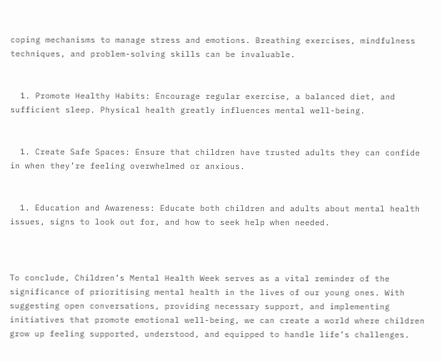coping mechanisms to manage stress and emotions. Breathing exercises, mindfulness techniques, and problem-solving skills can be invaluable.


  1. Promote Healthy Habits: Encourage regular exercise, a balanced diet, and sufficient sleep. Physical health greatly influences mental well-being.


  1. Create Safe Spaces: Ensure that children have trusted adults they can confide in when they’re feeling overwhelmed or anxious.


  1. Education and Awareness: Educate both children and adults about mental health issues, signs to look out for, and how to seek help when needed.



To conclude, Children’s Mental Health Week serves as a vital reminder of the significance of prioritising mental health in the lives of our young ones. With suggesting open conversations, providing necessary support, and implementing initiatives that promote emotional well-being, we can create a world where children grow up feeling supported, understood, and equipped to handle life’s challenges.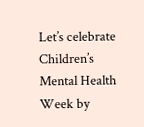Let’s celebrate Children’s Mental Health Week by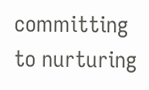committing to nurturing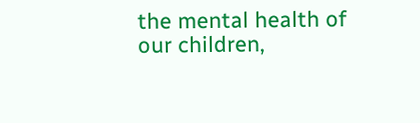the mental health of our children,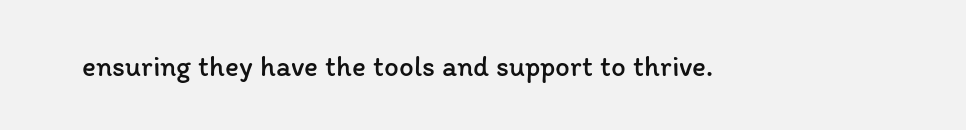ensuring they have the tools and support to thrive.